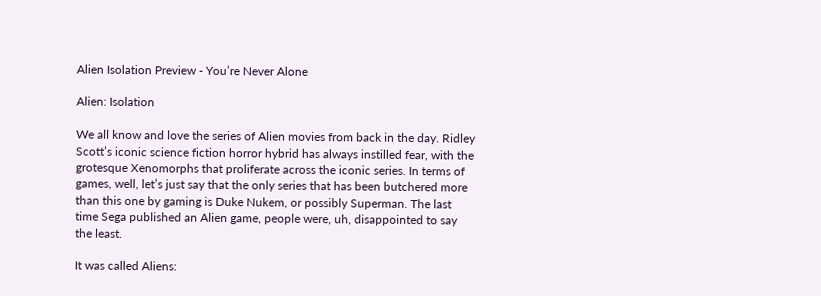Alien Isolation Preview - You’re Never Alone

Alien: Isolation

We all know and love the series of Alien movies from back in the day. Ridley Scott’s iconic science fiction horror hybrid has always instilled fear, with the grotesque Xenomorphs that proliferate across the iconic series. In terms of games, well, let’s just say that the only series that has been butchered more than this one by gaming is Duke Nukem, or possibly Superman. The last time Sega published an Alien game, people were, uh, disappointed to say the least.

It was called Aliens: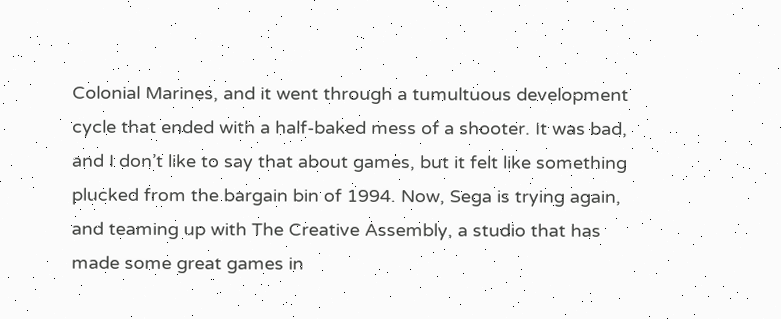Colonial Marines, and it went through a tumultuous development cycle that ended with a half-baked mess of a shooter. It was bad, and I don’t like to say that about games, but it felt like something plucked from the bargain bin of 1994. Now, Sega is trying again, and teaming up with The Creative Assembly, a studio that has made some great games in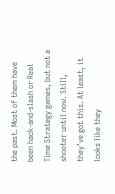the past. Most of them have been hack-and-slash or Real Time Strategy games, but not a shooter until now. Still, they’ve got this. At least, it looks like they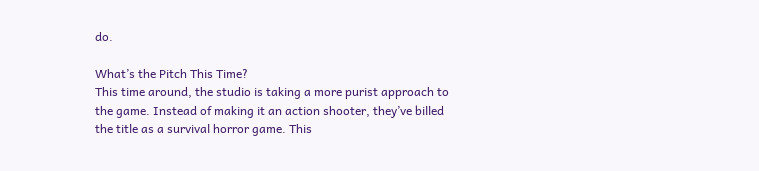do.

What’s the Pitch This Time?
This time around, the studio is taking a more purist approach to the game. Instead of making it an action shooter, they’ve billed the title as a survival horror game. This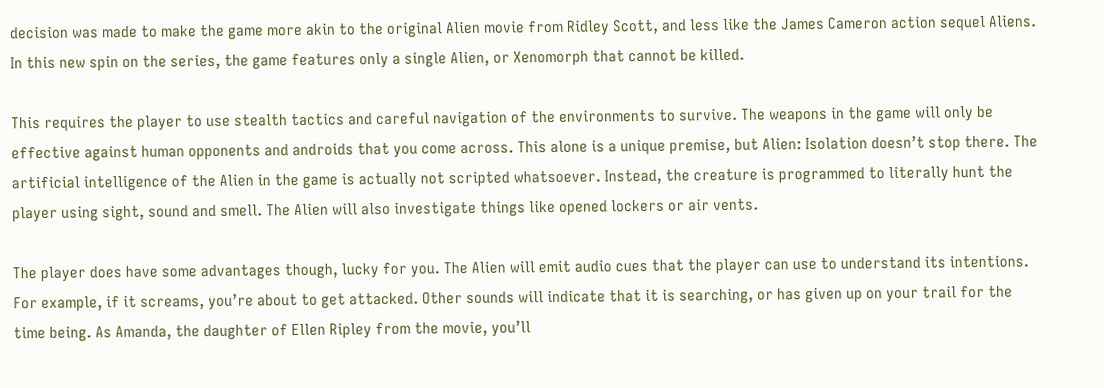decision was made to make the game more akin to the original Alien movie from Ridley Scott, and less like the James Cameron action sequel Aliens. In this new spin on the series, the game features only a single Alien, or Xenomorph that cannot be killed.

This requires the player to use stealth tactics and careful navigation of the environments to survive. The weapons in the game will only be effective against human opponents and androids that you come across. This alone is a unique premise, but Alien: Isolation doesn’t stop there. The artificial intelligence of the Alien in the game is actually not scripted whatsoever. Instead, the creature is programmed to literally hunt the player using sight, sound and smell. The Alien will also investigate things like opened lockers or air vents.

The player does have some advantages though, lucky for you. The Alien will emit audio cues that the player can use to understand its intentions. For example, if it screams, you’re about to get attacked. Other sounds will indicate that it is searching, or has given up on your trail for the time being. As Amanda, the daughter of Ellen Ripley from the movie, you’ll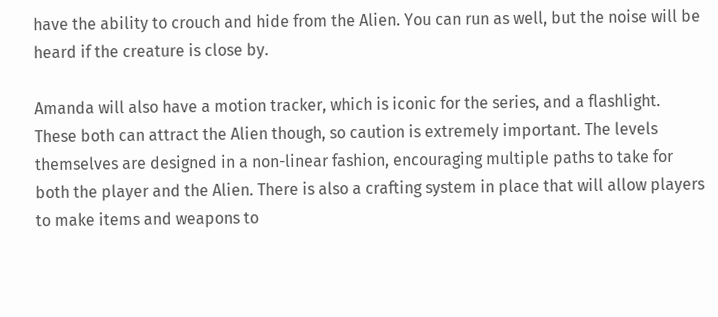have the ability to crouch and hide from the Alien. You can run as well, but the noise will be heard if the creature is close by.

Amanda will also have a motion tracker, which is iconic for the series, and a flashlight. These both can attract the Alien though, so caution is extremely important. The levels themselves are designed in a non-linear fashion, encouraging multiple paths to take for both the player and the Alien. There is also a crafting system in place that will allow players to make items and weapons to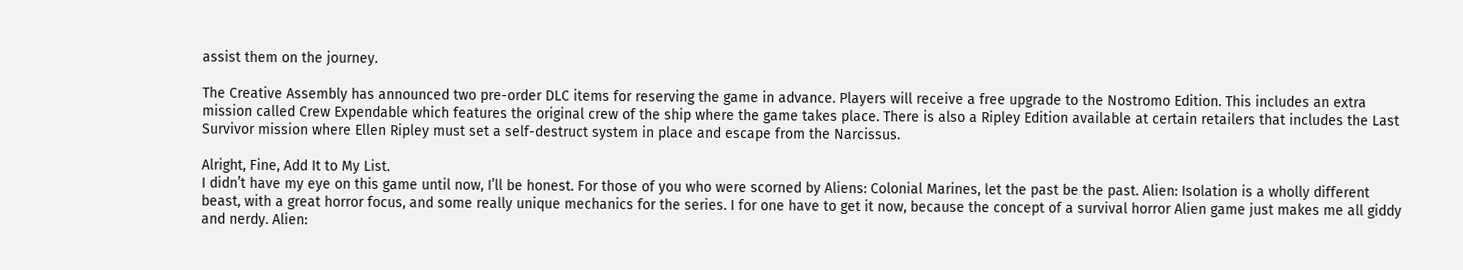assist them on the journey.

The Creative Assembly has announced two pre-order DLC items for reserving the game in advance. Players will receive a free upgrade to the Nostromo Edition. This includes an extra mission called Crew Expendable which features the original crew of the ship where the game takes place. There is also a Ripley Edition available at certain retailers that includes the Last Survivor mission where Ellen Ripley must set a self-destruct system in place and escape from the Narcissus.

Alright, Fine, Add It to My List.
I didn’t have my eye on this game until now, I’ll be honest. For those of you who were scorned by Aliens: Colonial Marines, let the past be the past. Alien: Isolation is a wholly different beast, with a great horror focus, and some really unique mechanics for the series. I for one have to get it now, because the concept of a survival horror Alien game just makes me all giddy and nerdy. Alien: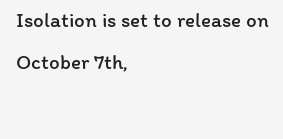Isolation is set to release on October 7th,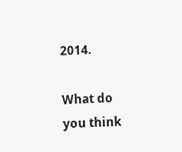2014.

What do you think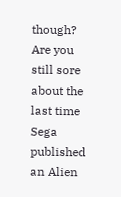though? Are you still sore about the last time Sega published an Alien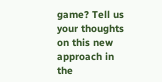game? Tell us your thoughts on this new approach in the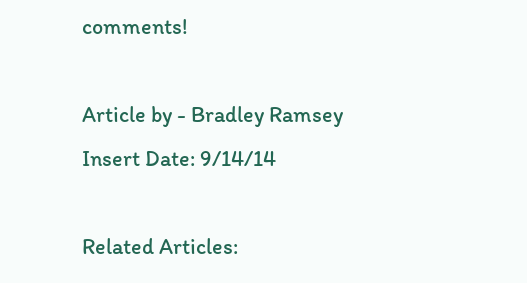comments!

Article by - Bradley Ramsey
Insert Date: 9/14/14

Related Articles: